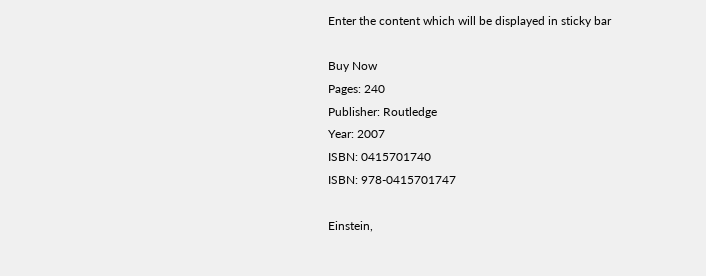Enter the content which will be displayed in sticky bar

Buy Now
Pages: 240
Publisher: Routledge
Year: 2007
ISBN: 0415701740
ISBN: 978-0415701747

Einstein,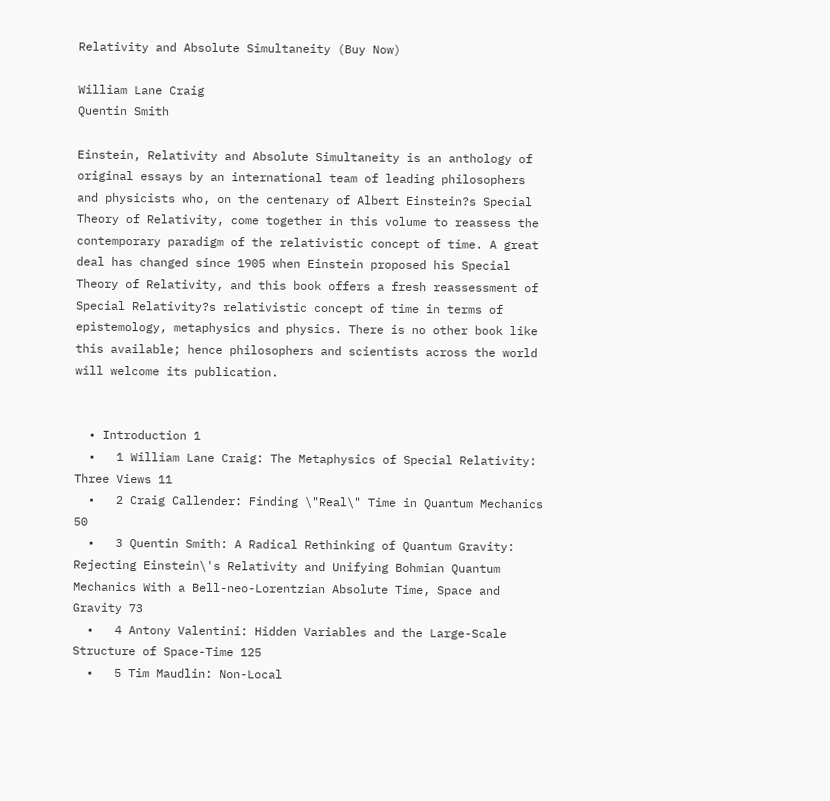Relativity and Absolute Simultaneity (Buy Now)

William Lane Craig
Quentin Smith

Einstein, Relativity and Absolute Simultaneity is an anthology of original essays by an international team of leading philosophers and physicists who, on the centenary of Albert Einstein?s Special Theory of Relativity, come together in this volume to reassess the contemporary paradigm of the relativistic concept of time. A great deal has changed since 1905 when Einstein proposed his Special Theory of Relativity, and this book offers a fresh reassessment of Special Relativity?s relativistic concept of time in terms of epistemology, metaphysics and physics. There is no other book like this available; hence philosophers and scientists across the world will welcome its publication.


  • Introduction 1
  •   1 William Lane Craig: The Metaphysics of Special Relativity: Three Views 11
  •   2 Craig Callender: Finding \"Real\" Time in Quantum Mechanics 50
  •   3 Quentin Smith: A Radical Rethinking of Quantum Gravity: Rejecting Einstein\'s Relativity and Unifying Bohmian Quantum Mechanics With a Bell-neo-Lorentzian Absolute Time, Space and Gravity 73
  •   4 Antony Valentini: Hidden Variables and the Large-Scale Structure of Space-Time 125
  •   5 Tim Maudlin: Non-Local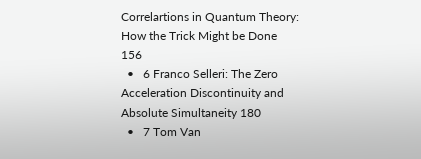Correlartions in Quantum Theory: How the Trick Might be Done 156
  •   6 Franco Selleri: The Zero Acceleration Discontinuity and Absolute Simultaneity 180
  •   7 Tom Van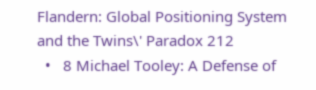Flandern: Global Positioning System and the Twins\' Paradox 212
  •   8 Michael Tooley: A Defense of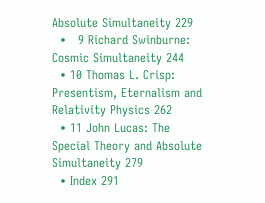Absolute Simultaneity 229
  •   9 Richard Swinburne: Cosmic Simultaneity 244
  • 10 Thomas L. Crisp: Presentism, Eternalism and Relativity Physics 262
  • 11 John Lucas: The Special Theory and Absolute Simultaneity 279
  • Index 291